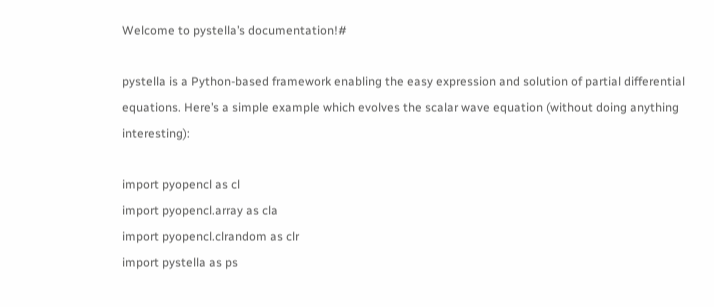Welcome to pystella’s documentation!#

pystella is a Python-based framework enabling the easy expression and solution of partial differential equations. Here’s a simple example which evolves the scalar wave equation (without doing anything interesting):

import pyopencl as cl
import pyopencl.array as cla
import pyopencl.clrandom as clr
import pystella as ps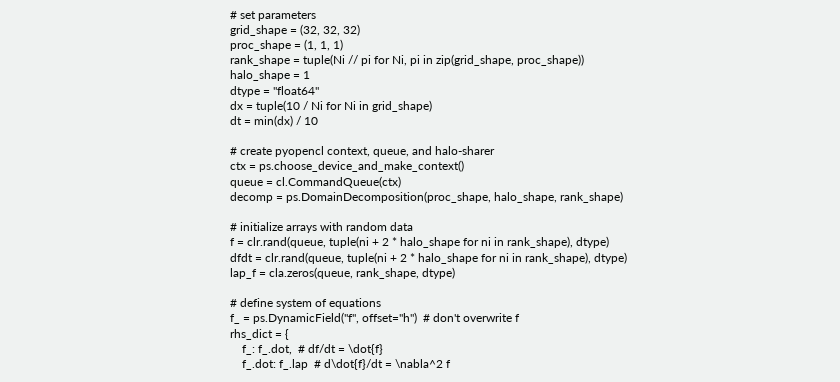# set parameters
grid_shape = (32, 32, 32)
proc_shape = (1, 1, 1)
rank_shape = tuple(Ni // pi for Ni, pi in zip(grid_shape, proc_shape))
halo_shape = 1
dtype = "float64"
dx = tuple(10 / Ni for Ni in grid_shape)
dt = min(dx) / 10

# create pyopencl context, queue, and halo-sharer
ctx = ps.choose_device_and_make_context()
queue = cl.CommandQueue(ctx)
decomp = ps.DomainDecomposition(proc_shape, halo_shape, rank_shape)

# initialize arrays with random data
f = clr.rand(queue, tuple(ni + 2 * halo_shape for ni in rank_shape), dtype)
dfdt = clr.rand(queue, tuple(ni + 2 * halo_shape for ni in rank_shape), dtype)
lap_f = cla.zeros(queue, rank_shape, dtype)

# define system of equations
f_ = ps.DynamicField("f", offset="h")  # don't overwrite f
rhs_dict = {
    f_: f_.dot,  # df/dt = \dot{f}
    f_.dot: f_.lap  # d\dot{f}/dt = \nabla^2 f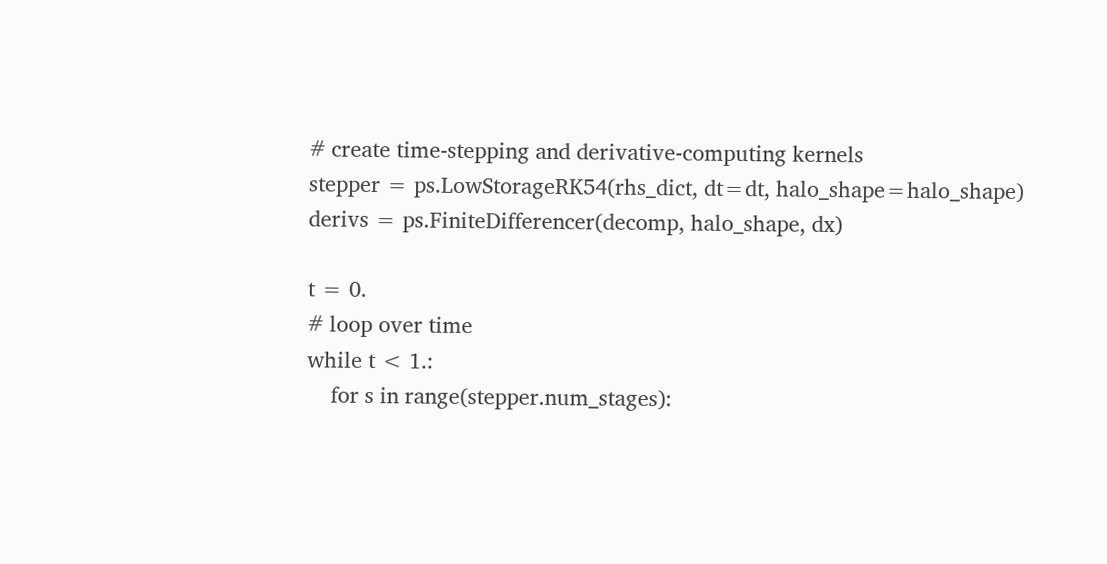# create time-stepping and derivative-computing kernels
stepper = ps.LowStorageRK54(rhs_dict, dt=dt, halo_shape=halo_shape)
derivs = ps.FiniteDifferencer(decomp, halo_shape, dx)

t = 0.
# loop over time
while t < 1.:
    for s in range(stepper.num_stages):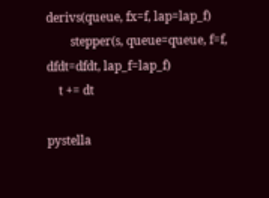derivs(queue, fx=f, lap=lap_f)
        stepper(s, queue=queue, f=f, dfdt=dfdt, lap_f=lap_f)
    t += dt

pystella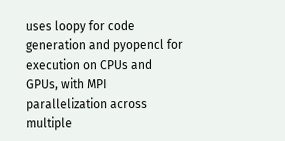uses loopy for code generation and pyopencl for execution on CPUs and GPUs, with MPI parallelization across multiple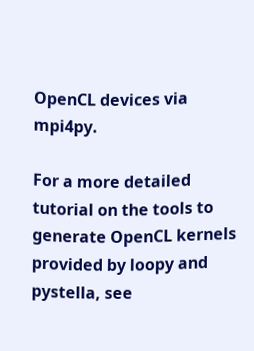OpenCL devices via mpi4py.

For a more detailed tutorial on the tools to generate OpenCL kernels provided by loopy and pystella, see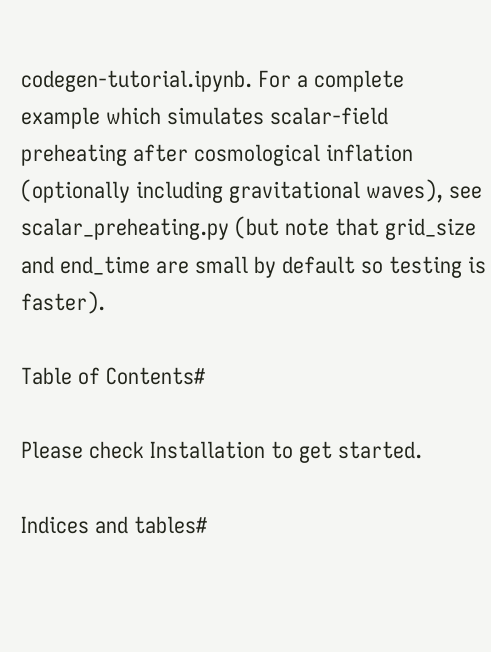codegen-tutorial.ipynb. For a complete example which simulates scalar-field preheating after cosmological inflation (optionally including gravitational waves), see scalar_preheating.py (but note that grid_size and end_time are small by default so testing is faster).

Table of Contents#

Please check Installation to get started.

Indices and tables#